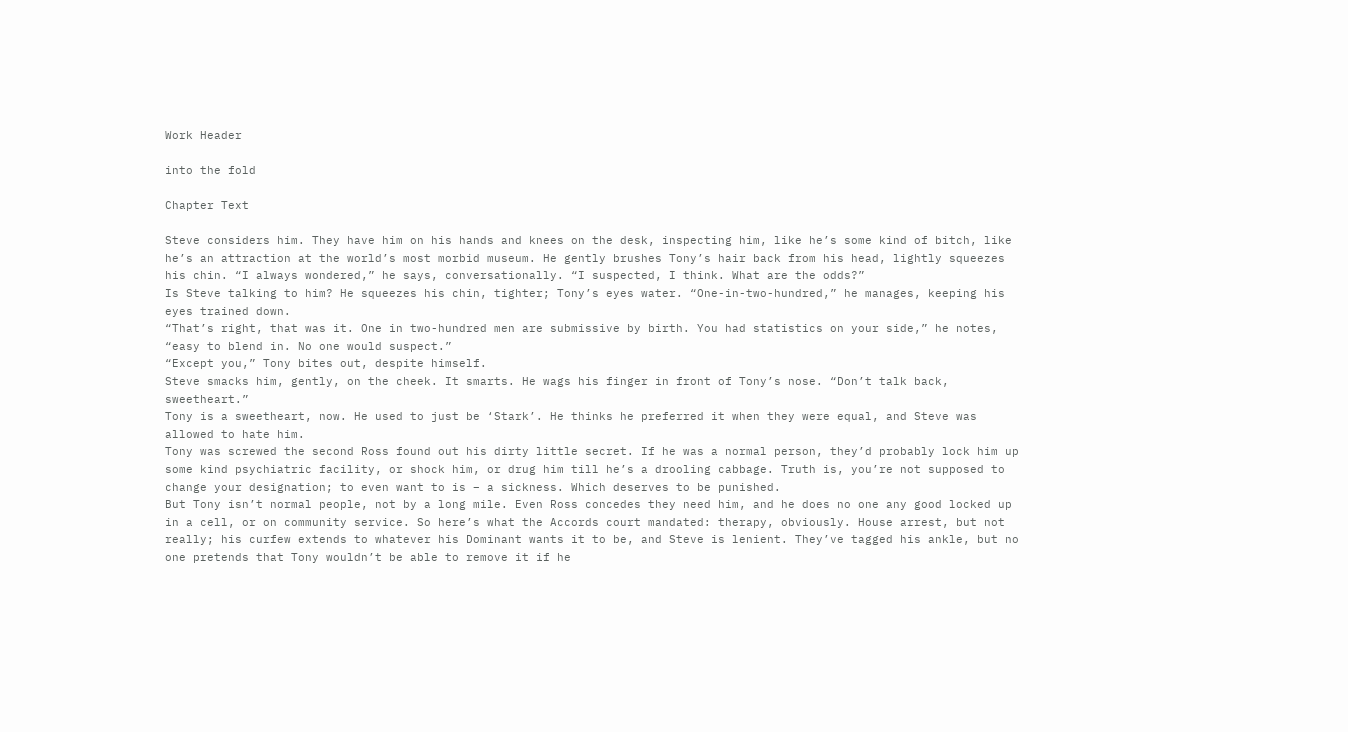Work Header

into the fold

Chapter Text

Steve considers him. They have him on his hands and knees on the desk, inspecting him, like he’s some kind of bitch, like he’s an attraction at the world’s most morbid museum. He gently brushes Tony’s hair back from his head, lightly squeezes his chin. “I always wondered,” he says, conversationally. “I suspected, I think. What are the odds?”
Is Steve talking to him? He squeezes his chin, tighter; Tony’s eyes water. “One-in-two-hundred,” he manages, keeping his eyes trained down.
“That’s right, that was it. One in two-hundred men are submissive by birth. You had statistics on your side,” he notes, “easy to blend in. No one would suspect.”
“Except you,” Tony bites out, despite himself.
Steve smacks him, gently, on the cheek. It smarts. He wags his finger in front of Tony’s nose. “Don’t talk back, sweetheart.”
Tony is a sweetheart, now. He used to just be ‘Stark’. He thinks he preferred it when they were equal, and Steve was allowed to hate him.
Tony was screwed the second Ross found out his dirty little secret. If he was a normal person, they’d probably lock him up some kind psychiatric facility, or shock him, or drug him till he’s a drooling cabbage. Truth is, you’re not supposed to change your designation; to even want to is – a sickness. Which deserves to be punished.
But Tony isn’t normal people, not by a long mile. Even Ross concedes they need him, and he does no one any good locked up in a cell, or on community service. So here’s what the Accords court mandated: therapy, obviously. House arrest, but not really; his curfew extends to whatever his Dominant wants it to be, and Steve is lenient. They’ve tagged his ankle, but no one pretends that Tony wouldn’t be able to remove it if he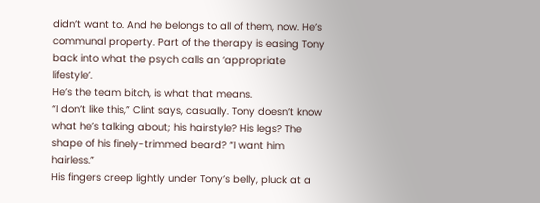didn’t want to. And he belongs to all of them, now. He’s communal property. Part of the therapy is easing Tony back into what the psych calls an ‘appropriate lifestyle’.
He’s the team bitch, is what that means.
“I don’t like this,” Clint says, casually. Tony doesn’t know what he’s talking about; his hairstyle? His legs? The shape of his finely-trimmed beard? “I want him hairless.”
His fingers creep lightly under Tony’s belly, pluck at a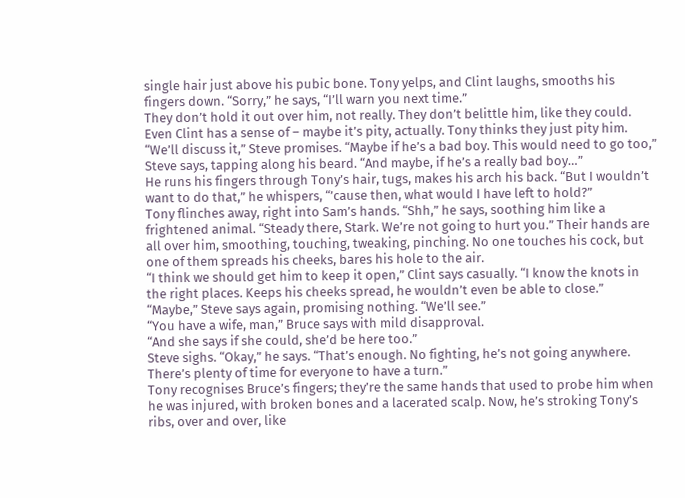single hair just above his pubic bone. Tony yelps, and Clint laughs, smooths his fingers down. “Sorry,” he says, “I’ll warn you next time.”
They don’t hold it out over him, not really. They don’t belittle him, like they could. Even Clint has a sense of – maybe it’s pity, actually. Tony thinks they just pity him.
“We’ll discuss it,” Steve promises. “Maybe if he’s a bad boy. This would need to go too,” Steve says, tapping along his beard. “And maybe, if he’s a really bad boy…”
He runs his fingers through Tony’s hair, tugs, makes his arch his back. “But I wouldn’t want to do that,” he whispers, “’cause then, what would I have left to hold?”
Tony flinches away, right into Sam’s hands. “Shh,” he says, soothing him like a frightened animal. “Steady there, Stark. We’re not going to hurt you.” Their hands are all over him, smoothing, touching, tweaking, pinching. No one touches his cock, but one of them spreads his cheeks, bares his hole to the air.
“I think we should get him to keep it open,” Clint says casually. “I know the knots in the right places. Keeps his cheeks spread, he wouldn’t even be able to close.”
“Maybe,” Steve says again, promising nothing. “We’ll see.”
“You have a wife, man,” Bruce says with mild disapproval.
“And she says if she could, she’d be here too.”
Steve sighs. “Okay,” he says. “That’s enough. No fighting, he’s not going anywhere. There’s plenty of time for everyone to have a turn.”
Tony recognises Bruce’s fingers; they’re the same hands that used to probe him when he was injured, with broken bones and a lacerated scalp. Now, he’s stroking Tony’s ribs, over and over, like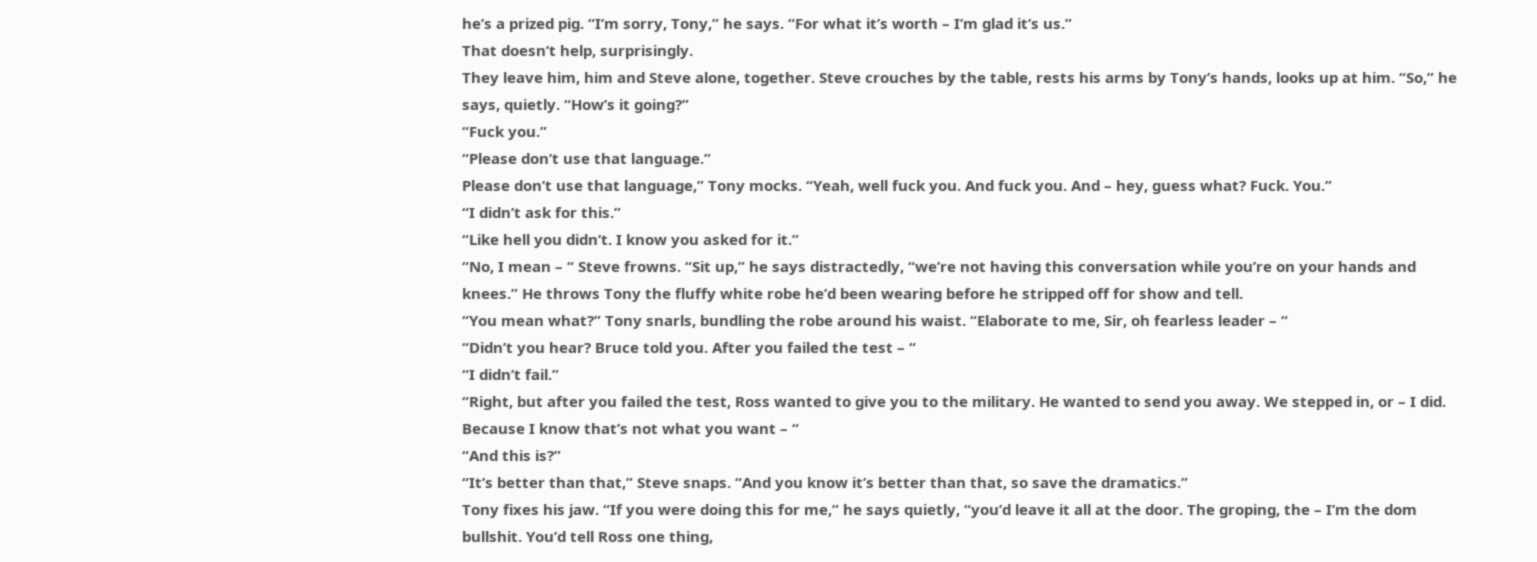he’s a prized pig. “I’m sorry, Tony,” he says. “For what it’s worth – I’m glad it’s us.”
That doesn’t help, surprisingly.
They leave him, him and Steve alone, together. Steve crouches by the table, rests his arms by Tony’s hands, looks up at him. “So,” he says, quietly. “How’s it going?”
“Fuck you.”
“Please don’t use that language.”
Please don’t use that language,” Tony mocks. “Yeah, well fuck you. And fuck you. And – hey, guess what? Fuck. You.”
“I didn’t ask for this.”
“Like hell you didn’t. I know you asked for it.”
“No, I mean – “ Steve frowns. “Sit up,” he says distractedly, “we’re not having this conversation while you’re on your hands and knees.” He throws Tony the fluffy white robe he’d been wearing before he stripped off for show and tell.
“You mean what?” Tony snarls, bundling the robe around his waist. “Elaborate to me, Sir, oh fearless leader – “
“Didn’t you hear? Bruce told you. After you failed the test – “
“I didn’t fail.”
“Right, but after you failed the test, Ross wanted to give you to the military. He wanted to send you away. We stepped in, or – I did. Because I know that’s not what you want – “
“And this is?”
“It’s better than that,” Steve snaps. “And you know it’s better than that, so save the dramatics.”
Tony fixes his jaw. “If you were doing this for me,” he says quietly, “you’d leave it all at the door. The groping, the – I’m the dom bullshit. You’d tell Ross one thing,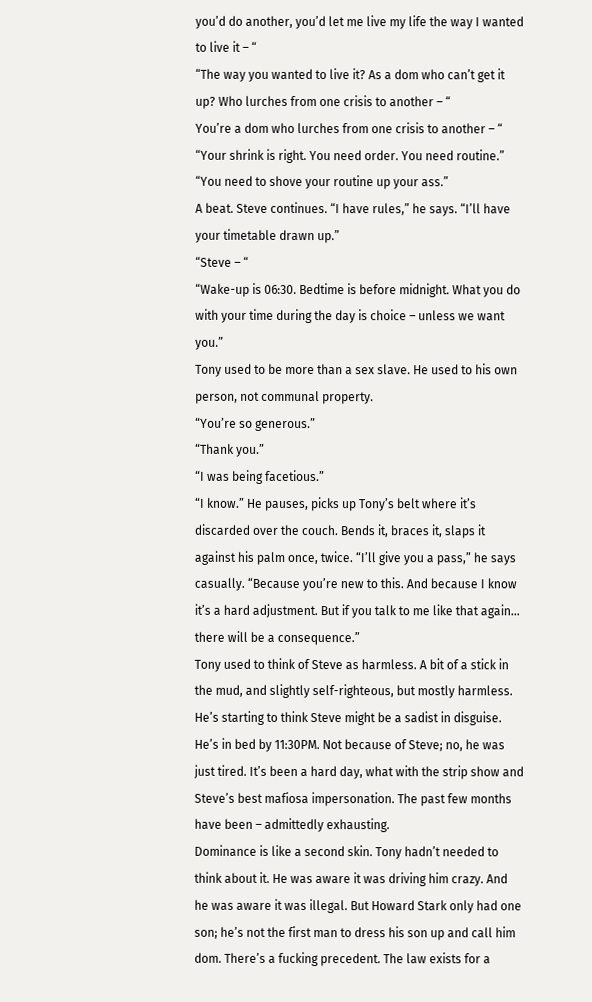you’d do another, you’d let me live my life the way I wanted to live it – “
“The way you wanted to live it? As a dom who can’t get it up? Who lurches from one crisis to another – “
You’re a dom who lurches from one crisis to another – “
“Your shrink is right. You need order. You need routine.”
“You need to shove your routine up your ass.”
A beat. Steve continues. “I have rules,” he says. “I’ll have your timetable drawn up.”
“Steve – “
“Wake-up is 06:30. Bedtime is before midnight. What you do with your time during the day is choice – unless we want you.”
Tony used to be more than a sex slave. He used to his own person, not communal property.
“You’re so generous.”
“Thank you.”
“I was being facetious.”
“I know.” He pauses, picks up Tony’s belt where it’s discarded over the couch. Bends it, braces it, slaps it against his palm once, twice. “I’ll give you a pass,” he says casually. “Because you’re new to this. And because I know it’s a hard adjustment. But if you talk to me like that again… there will be a consequence.”
Tony used to think of Steve as harmless. A bit of a stick in the mud, and slightly self-righteous, but mostly harmless.
He’s starting to think Steve might be a sadist in disguise.
He’s in bed by 11:30PM. Not because of Steve; no, he was just tired. It’s been a hard day, what with the strip show and Steve’s best mafiosa impersonation. The past few months have been – admittedly exhausting.
Dominance is like a second skin. Tony hadn’t needed to think about it. He was aware it was driving him crazy. And he was aware it was illegal. But Howard Stark only had one son; he’s not the first man to dress his son up and call him dom. There’s a fucking precedent. The law exists for a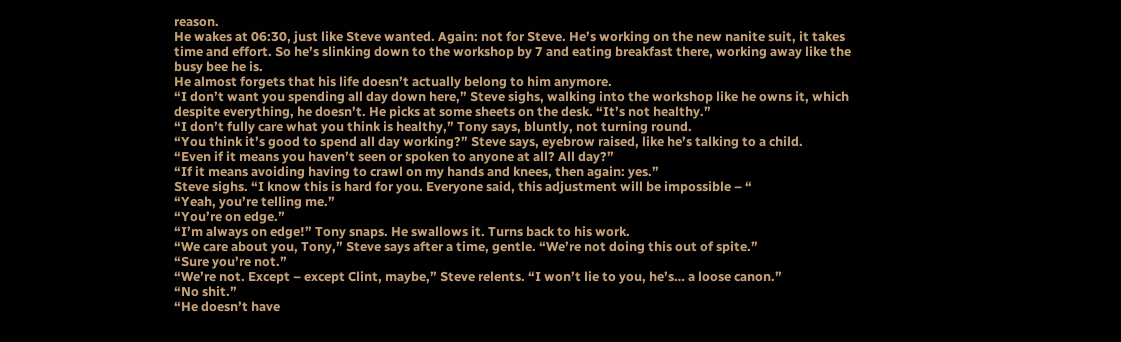reason.
He wakes at 06:30, just like Steve wanted. Again: not for Steve. He’s working on the new nanite suit, it takes time and effort. So he’s slinking down to the workshop by 7 and eating breakfast there, working away like the busy bee he is.
He almost forgets that his life doesn’t actually belong to him anymore.
“I don’t want you spending all day down here,” Steve sighs, walking into the workshop like he owns it, which despite everything, he doesn’t. He picks at some sheets on the desk. “It’s not healthy.”
“I don’t fully care what you think is healthy,” Tony says, bluntly, not turning round.
“You think it’s good to spend all day working?” Steve says, eyebrow raised, like he’s talking to a child.
“Even if it means you haven’t seen or spoken to anyone at all? All day?”
“If it means avoiding having to crawl on my hands and knees, then again: yes.”
Steve sighs. “I know this is hard for you. Everyone said, this adjustment will be impossible – “
“Yeah, you’re telling me.”
“You’re on edge.”
“I’m always on edge!” Tony snaps. He swallows it. Turns back to his work.
“We care about you, Tony,” Steve says after a time, gentle. “We’re not doing this out of spite.”
“Sure you’re not.”
“We’re not. Except – except Clint, maybe,” Steve relents. “I won’t lie to you, he’s… a loose canon.”
“No shit.”
“He doesn’t have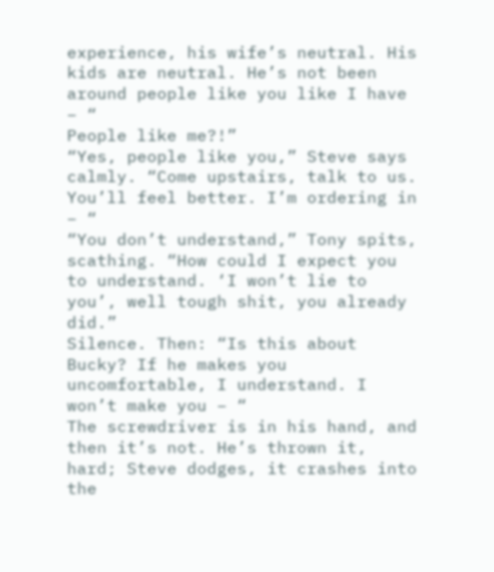experience, his wife’s neutral. His kids are neutral. He’s not been around people like you like I have – “
People like me?!”
“Yes, people like you,” Steve says calmly. “Come upstairs, talk to us. You’ll feel better. I’m ordering in – “
“You don’t understand,” Tony spits, scathing. “How could I expect you to understand. ‘I won’t lie to you’, well tough shit, you already did.”
Silence. Then: “Is this about Bucky? If he makes you uncomfortable, I understand. I won’t make you – “
The screwdriver is in his hand, and then it’s not. He’s thrown it, hard; Steve dodges, it crashes into the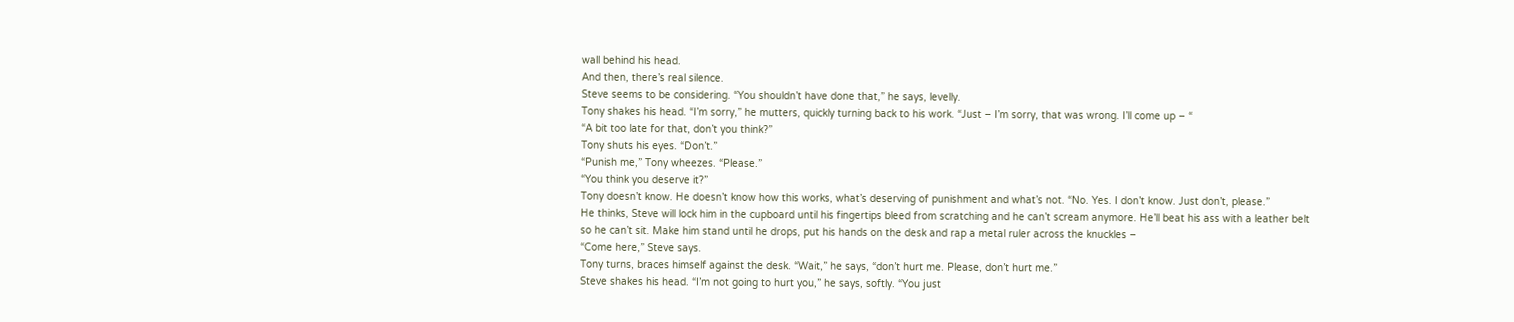wall behind his head.
And then, there’s real silence.
Steve seems to be considering. “You shouldn’t have done that,” he says, levelly.
Tony shakes his head. “I’m sorry,” he mutters, quickly turning back to his work. “Just – I’m sorry, that was wrong. I’ll come up – “
“A bit too late for that, don’t you think?”
Tony shuts his eyes. “Don’t.”
“Punish me,” Tony wheezes. “Please.”
“You think you deserve it?”
Tony doesn’t know. He doesn’t know how this works, what’s deserving of punishment and what’s not. “No. Yes. I don’t know. Just don’t, please.”
He thinks, Steve will lock him in the cupboard until his fingertips bleed from scratching and he can’t scream anymore. He’ll beat his ass with a leather belt so he can’t sit. Make him stand until he drops, put his hands on the desk and rap a metal ruler across the knuckles –
“Come here,” Steve says.
Tony turns, braces himself against the desk. “Wait,” he says, “don’t hurt me. Please, don’t hurt me.”
Steve shakes his head. “I’m not going to hurt you,” he says, softly. “You just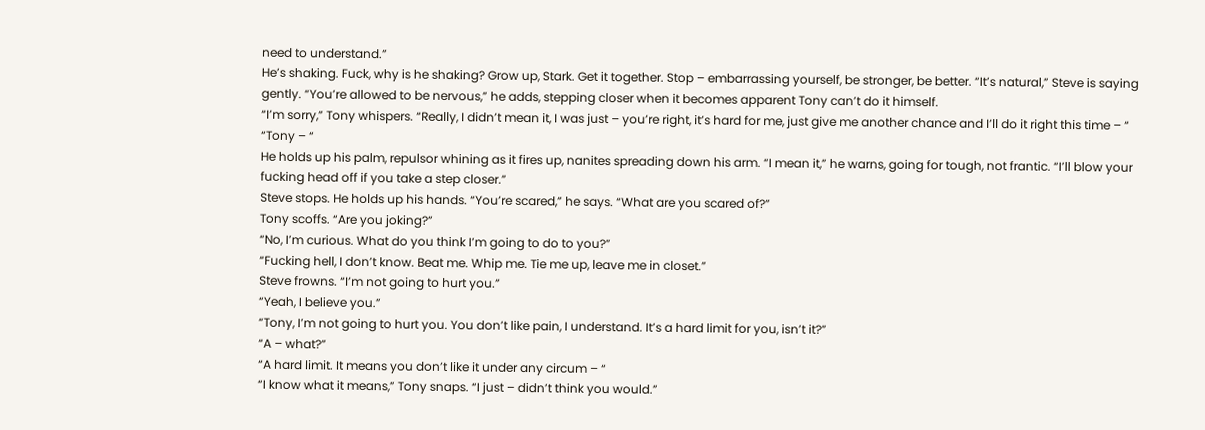need to understand.”
He’s shaking. Fuck, why is he shaking? Grow up, Stark. Get it together. Stop – embarrassing yourself, be stronger, be better. “It’s natural,” Steve is saying gently. “You’re allowed to be nervous,” he adds, stepping closer when it becomes apparent Tony can’t do it himself.
“I’m sorry,” Tony whispers. “Really, I didn’t mean it, I was just – you’re right, it’s hard for me, just give me another chance and I’ll do it right this time – “
“Tony – “
He holds up his palm, repulsor whining as it fires up, nanites spreading down his arm. “I mean it,” he warns, going for tough, not frantic. “I’ll blow your fucking head off if you take a step closer.”
Steve stops. He holds up his hands. “You’re scared,” he says. “What are you scared of?”
Tony scoffs. “Are you joking?”
“No, I’m curious. What do you think I’m going to do to you?”
“Fucking hell, I don’t know. Beat me. Whip me. Tie me up, leave me in closet.”
Steve frowns. “I’m not going to hurt you.”
“Yeah, I believe you.”
“Tony, I’m not going to hurt you. You don’t like pain, I understand. It’s a hard limit for you, isn’t it?”
“A – what?”
“A hard limit. It means you don’t like it under any circum – “
“I know what it means,” Tony snaps. “I just – didn’t think you would.”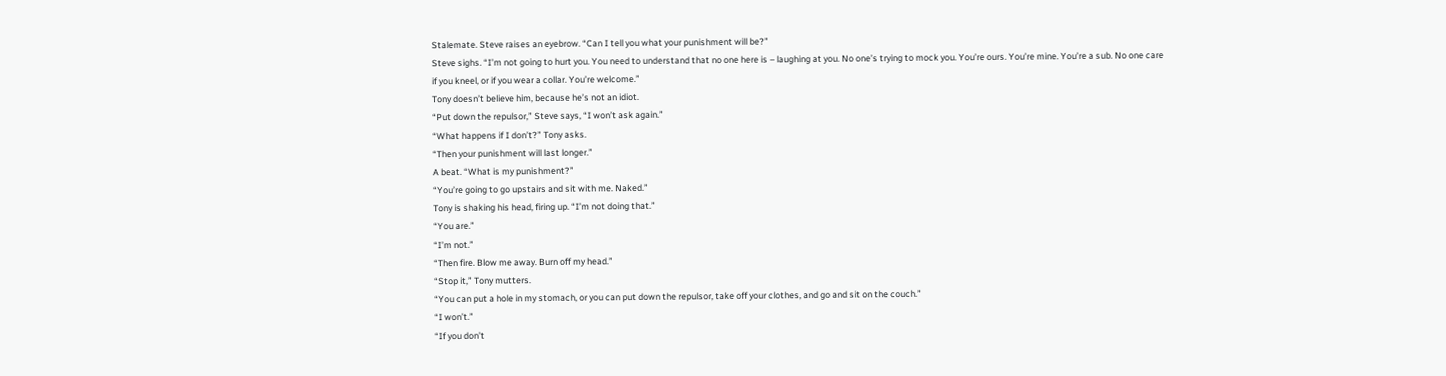Stalemate. Steve raises an eyebrow. “Can I tell you what your punishment will be?”
Steve sighs. “I’m not going to hurt you. You need to understand that no one here is – laughing at you. No one’s trying to mock you. You’re ours. You’re mine. You’re a sub. No one care if you kneel, or if you wear a collar. You’re welcome.”
Tony doesn’t believe him, because he’s not an idiot.
“Put down the repulsor,” Steve says, “I won’t ask again.”
“What happens if I don’t?” Tony asks.
“Then your punishment will last longer.”
A beat. “What is my punishment?”
“You’re going to go upstairs and sit with me. Naked.”
Tony is shaking his head, firing up. “I’m not doing that.”
“You are.”
“I’m not.”
“Then fire. Blow me away. Burn off my head.”
“Stop it,” Tony mutters.
“You can put a hole in my stomach, or you can put down the repulsor, take off your clothes, and go and sit on the couch.”
“I won’t.”
“If you don’t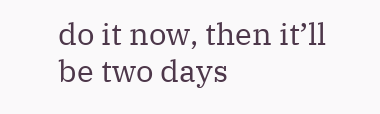do it now, then it’ll be two days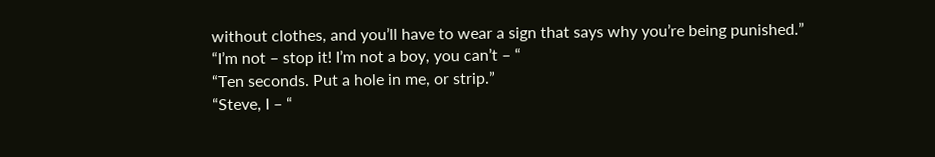without clothes, and you’ll have to wear a sign that says why you’re being punished.”
“I’m not – stop it! I’m not a boy, you can’t – “
“Ten seconds. Put a hole in me, or strip.”
“Steve, I – “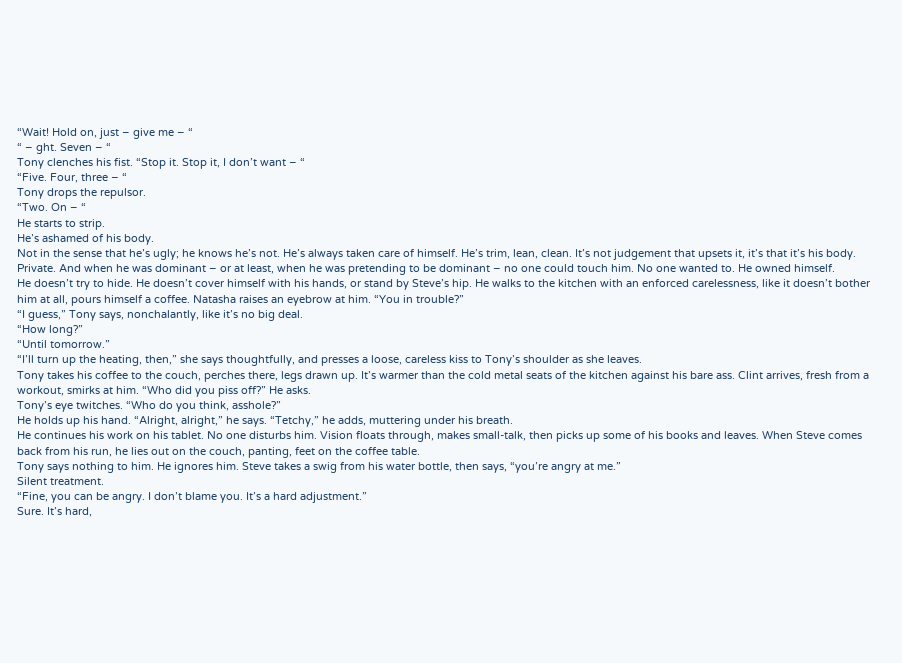“Wait! Hold on, just – give me – “
“ – ght. Seven – “
Tony clenches his fist. “Stop it. Stop it, I don’t want – “
“Five. Four, three – “
Tony drops the repulsor.
“Two. On – “
He starts to strip.
He’s ashamed of his body.
Not in the sense that he’s ugly; he knows he’s not. He’s always taken care of himself. He’s trim, lean, clean. It’s not judgement that upsets it, it’s that it’s his body. Private. And when he was dominant – or at least, when he was pretending to be dominant – no one could touch him. No one wanted to. He owned himself.
He doesn’t try to hide. He doesn’t cover himself with his hands, or stand by Steve’s hip. He walks to the kitchen with an enforced carelessness, like it doesn’t bother him at all, pours himself a coffee. Natasha raises an eyebrow at him. “You in trouble?”
“I guess,” Tony says, nonchalantly, like it’s no big deal.
“How long?”
“Until tomorrow.”
“I’ll turn up the heating, then,” she says thoughtfully, and presses a loose, careless kiss to Tony’s shoulder as she leaves.
Tony takes his coffee to the couch, perches there, legs drawn up. It’s warmer than the cold metal seats of the kitchen against his bare ass. Clint arrives, fresh from a workout, smirks at him. “Who did you piss off?” He asks.
Tony’s eye twitches. “Who do you think, asshole?”
He holds up his hand. “Alright, alright,” he says. “Tetchy,” he adds, muttering under his breath.
He continues his work on his tablet. No one disturbs him. Vision floats through, makes small-talk, then picks up some of his books and leaves. When Steve comes back from his run, he lies out on the couch, panting, feet on the coffee table.
Tony says nothing to him. He ignores him. Steve takes a swig from his water bottle, then says, “you’re angry at me.”
Silent treatment.
“Fine, you can be angry. I don’t blame you. It’s a hard adjustment.”
Sure. It’s hard,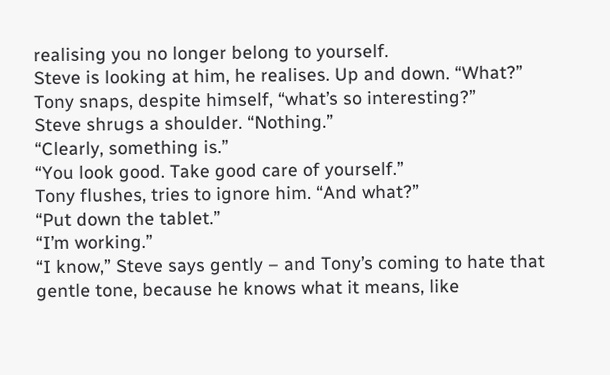realising you no longer belong to yourself.
Steve is looking at him, he realises. Up and down. “What?” Tony snaps, despite himself, “what’s so interesting?”
Steve shrugs a shoulder. “Nothing.”
“Clearly, something is.”
“You look good. Take good care of yourself.”
Tony flushes, tries to ignore him. “And what?”
“Put down the tablet.”
“I’m working.”
“I know,” Steve says gently – and Tony’s coming to hate that gentle tone, because he knows what it means, like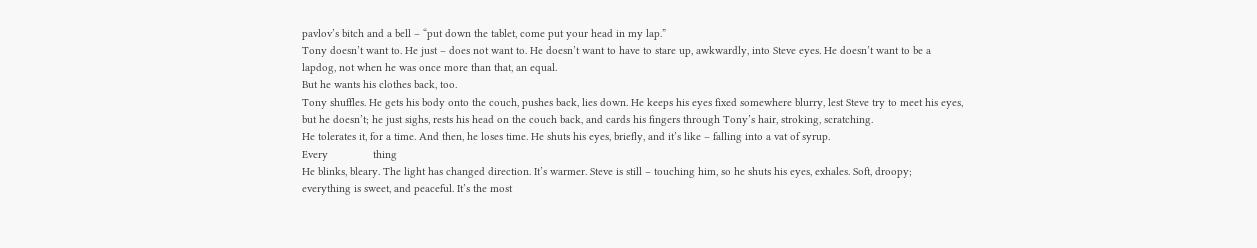pavlov’s bitch and a bell – “put down the tablet, come put your head in my lap.”
Tony doesn’t want to. He just – does not want to. He doesn’t want to have to stare up, awkwardly, into Steve eyes. He doesn’t want to be a lapdog, not when he was once more than that, an equal.
But he wants his clothes back, too.
Tony shuffles. He gets his body onto the couch, pushes back, lies down. He keeps his eyes fixed somewhere blurry, lest Steve try to meet his eyes, but he doesn’t; he just sighs, rests his head on the couch back, and cards his fingers through Tony’s hair, stroking, scratching.
He tolerates it, for a time. And then, he loses time. He shuts his eyes, briefly, and it’s like – falling into a vat of syrup.
Every               thing
He blinks, bleary. The light has changed direction. It’s warmer. Steve is still – touching him, so he shuts his eyes, exhales. Soft, droopy; everything is sweet, and peaceful. It’s the most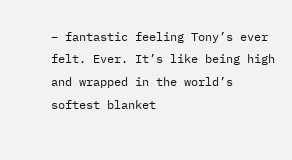– fantastic feeling Tony’s ever felt. Ever. It’s like being high and wrapped in the world’s softest blanket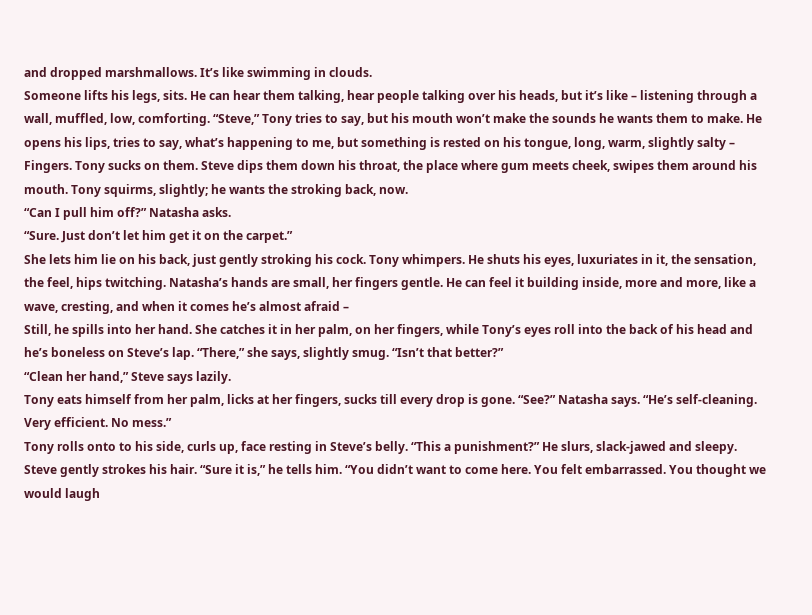and dropped marshmallows. It’s like swimming in clouds.
Someone lifts his legs, sits. He can hear them talking, hear people talking over his heads, but it’s like – listening through a wall, muffled, low, comforting. “Steve,” Tony tries to say, but his mouth won’t make the sounds he wants them to make. He opens his lips, tries to say, what’s happening to me, but something is rested on his tongue, long, warm, slightly salty –
Fingers. Tony sucks on them. Steve dips them down his throat, the place where gum meets cheek, swipes them around his mouth. Tony squirms, slightly; he wants the stroking back, now.
“Can I pull him off?” Natasha asks.
“Sure. Just don’t let him get it on the carpet.”
She lets him lie on his back, just gently stroking his cock. Tony whimpers. He shuts his eyes, luxuriates in it, the sensation, the feel, hips twitching. Natasha’s hands are small, her fingers gentle. He can feel it building inside, more and more, like a wave, cresting, and when it comes he’s almost afraid –
Still, he spills into her hand. She catches it in her palm, on her fingers, while Tony’s eyes roll into the back of his head and he’s boneless on Steve’s lap. “There,” she says, slightly smug. “Isn’t that better?”
“Clean her hand,” Steve says lazily.
Tony eats himself from her palm, licks at her fingers, sucks till every drop is gone. “See?” Natasha says. “He’s self-cleaning. Very efficient. No mess.”
Tony rolls onto to his side, curls up, face resting in Steve’s belly. “This a punishment?” He slurs, slack-jawed and sleepy.
Steve gently strokes his hair. “Sure it is,” he tells him. “You didn’t want to come here. You felt embarrassed. You thought we would laugh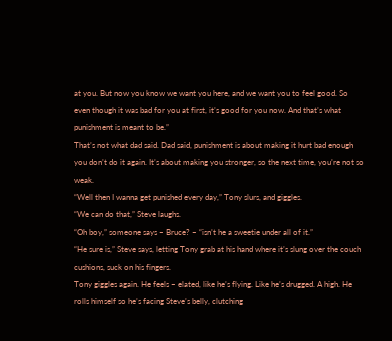at you. But now you know we want you here, and we want you to feel good. So even though it was bad for you at first, it’s good for you now. And that’s what punishment is meant to be.”
That’s not what dad said. Dad said, punishment is about making it hurt bad enough you don’t do it again. It’s about making you stronger, so the next time, you’re not so weak.
“Well then I wanna get punished every day,” Tony slurs, and giggles.
“We can do that,” Steve laughs.
“Oh boy,” someone says – Bruce? – “isn’t he a sweetie under all of it.”
“He sure is,” Steve says, letting Tony grab at his hand where it’s slung over the couch cushions, suck on his fingers.
Tony giggles again. He feels – elated, like he’s flying. Like he’s drugged. A high. He rolls himself so he’s facing Steve’s belly, clutching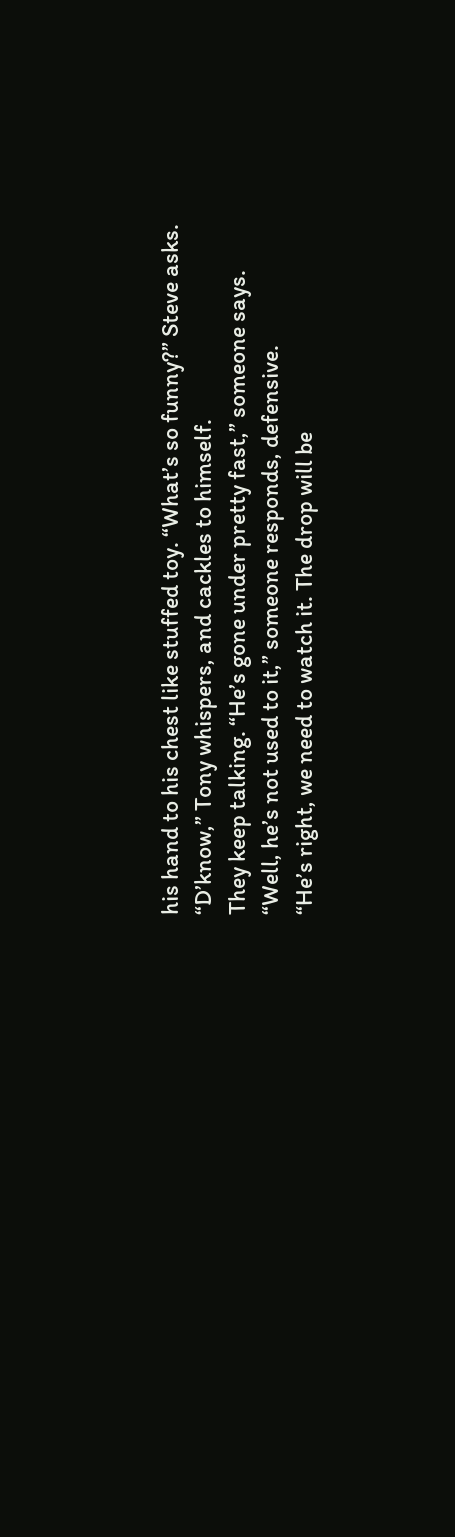his hand to his chest like stuffed toy. “What’s so funny?” Steve asks.
“D’know,” Tony whispers, and cackles to himself.
They keep talking. “He’s gone under pretty fast,” someone says.
“Well, he’s not used to it,” someone responds, defensive.
“He’s right, we need to watch it. The drop will be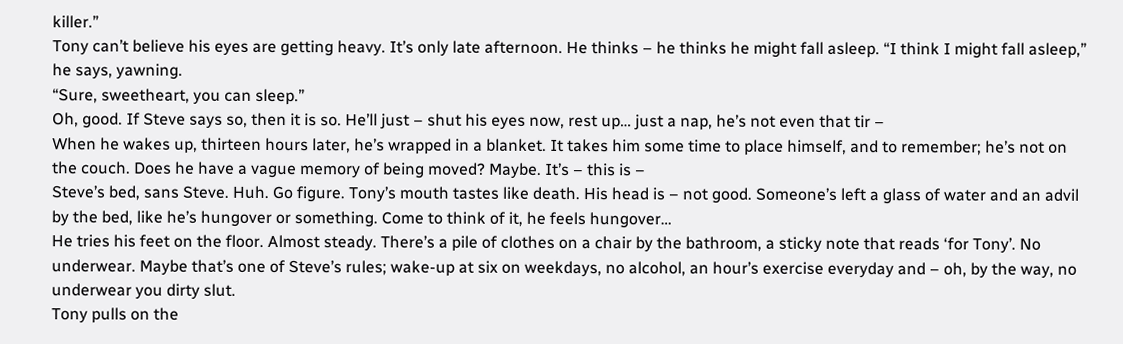killer.”
Tony can’t believe his eyes are getting heavy. It’s only late afternoon. He thinks – he thinks he might fall asleep. “I think I might fall asleep,” he says, yawning.
“Sure, sweetheart, you can sleep.”
Oh, good. If Steve says so, then it is so. He’ll just – shut his eyes now, rest up… just a nap, he’s not even that tir –
When he wakes up, thirteen hours later, he’s wrapped in a blanket. It takes him some time to place himself, and to remember; he’s not on the couch. Does he have a vague memory of being moved? Maybe. It’s – this is –
Steve’s bed, sans Steve. Huh. Go figure. Tony’s mouth tastes like death. His head is – not good. Someone’s left a glass of water and an advil by the bed, like he’s hungover or something. Come to think of it, he feels hungover…
He tries his feet on the floor. Almost steady. There’s a pile of clothes on a chair by the bathroom, a sticky note that reads ‘for Tony’. No underwear. Maybe that’s one of Steve’s rules; wake-up at six on weekdays, no alcohol, an hour’s exercise everyday and – oh, by the way, no underwear you dirty slut.
Tony pulls on the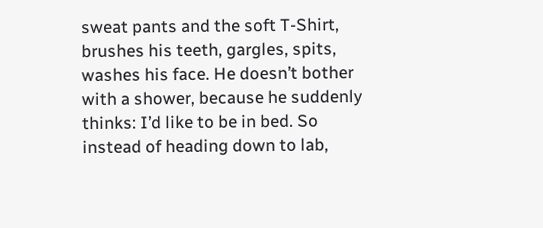sweat pants and the soft T-Shirt, brushes his teeth, gargles, spits, washes his face. He doesn’t bother with a shower, because he suddenly thinks: I’d like to be in bed. So instead of heading down to lab,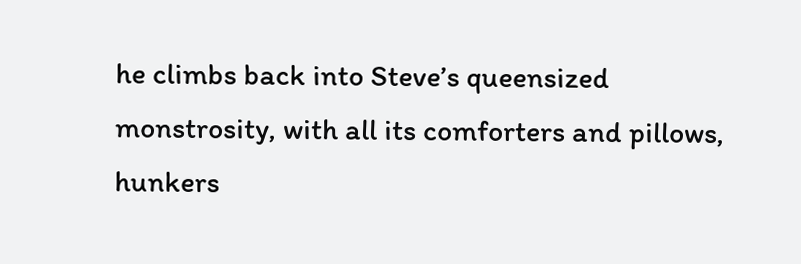he climbs back into Steve’s queensized monstrosity, with all its comforters and pillows, hunkers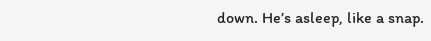down. He’s asleep, like a snap.